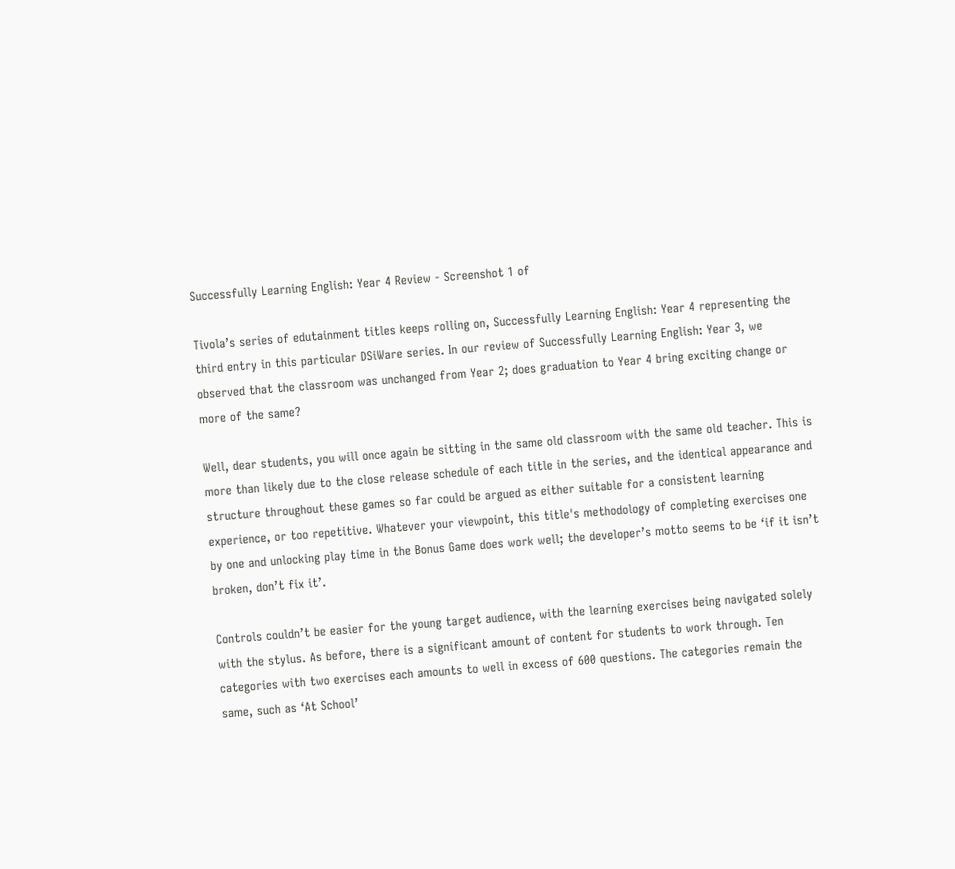Successfully Learning English: Year 4 Review - Screenshot 1 of

Tivola’s series of edutainment titles keeps rolling on, Successfully Learning English: Year 4 representing the third entry in this particular DSiWare series. In our review of Successfully Learning English: Year 3, we observed that the classroom was unchanged from Year 2; does graduation to Year 4 bring exciting change or more of the same?

Well, dear students, you will once again be sitting in the same old classroom with the same old teacher. This is more than likely due to the close release schedule of each title in the series, and the identical appearance and structure throughout these games so far could be argued as either suitable for a consistent learning experience, or too repetitive. Whatever your viewpoint, this title's methodology of completing exercises one by one and unlocking play time in the Bonus Game does work well; the developer’s motto seems to be ‘if it isn’t broken, don’t fix it’.

Controls couldn’t be easier for the young target audience, with the learning exercises being navigated solely with the stylus. As before, there is a significant amount of content for students to work through. Ten categories with two exercises each amounts to well in excess of 600 questions. The categories remain the same, such as ‘At School’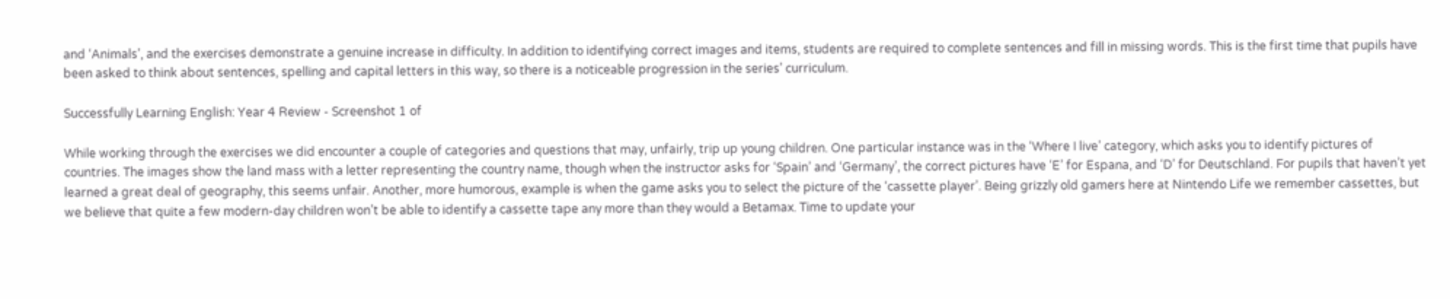and ‘Animals’, and the exercises demonstrate a genuine increase in difficulty. In addition to identifying correct images and items, students are required to complete sentences and fill in missing words. This is the first time that pupils have been asked to think about sentences, spelling and capital letters in this way, so there is a noticeable progression in the series’ curriculum.

Successfully Learning English: Year 4 Review - Screenshot 1 of

While working through the exercises we did encounter a couple of categories and questions that may, unfairly, trip up young children. One particular instance was in the ‘Where I live’ category, which asks you to identify pictures of countries. The images show the land mass with a letter representing the country name, though when the instructor asks for ‘Spain’ and ‘Germany’, the correct pictures have ‘E’ for Espana, and ‘D’ for Deutschland. For pupils that haven’t yet learned a great deal of geography, this seems unfair. Another, more humorous, example is when the game asks you to select the picture of the ‘cassette player’. Being grizzly old gamers here at Nintendo Life we remember cassettes, but we believe that quite a few modern-day children won’t be able to identify a cassette tape any more than they would a Betamax. Time to update your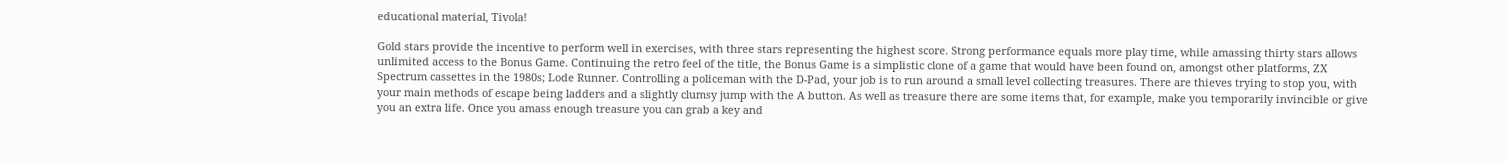educational material, Tivola!

Gold stars provide the incentive to perform well in exercises, with three stars representing the highest score. Strong performance equals more play time, while amassing thirty stars allows unlimited access to the Bonus Game. Continuing the retro feel of the title, the Bonus Game is a simplistic clone of a game that would have been found on, amongst other platforms, ZX Spectrum cassettes in the 1980s; Lode Runner. Controlling a policeman with the D-Pad, your job is to run around a small level collecting treasures. There are thieves trying to stop you, with your main methods of escape being ladders and a slightly clumsy jump with the A button. As well as treasure there are some items that, for example, make you temporarily invincible or give you an extra life. Once you amass enough treasure you can grab a key and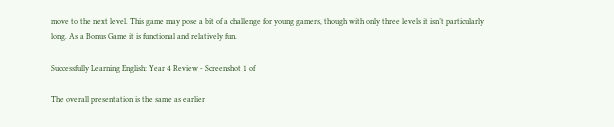move to the next level. This game may pose a bit of a challenge for young gamers, though with only three levels it isn’t particularly long. As a Bonus Game it is functional and relatively fun.

Successfully Learning English: Year 4 Review - Screenshot 1 of

The overall presentation is the same as earlier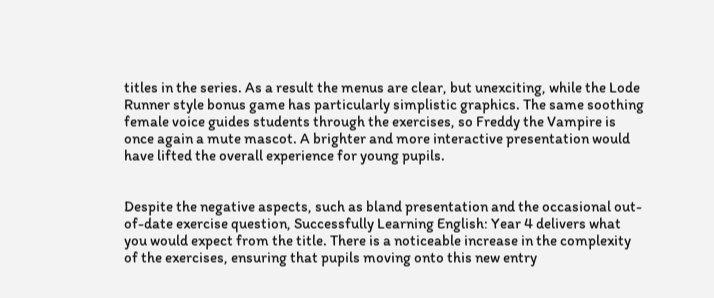titles in the series. As a result the menus are clear, but unexciting, while the Lode Runner style bonus game has particularly simplistic graphics. The same soothing female voice guides students through the exercises, so Freddy the Vampire is once again a mute mascot. A brighter and more interactive presentation would have lifted the overall experience for young pupils.


Despite the negative aspects, such as bland presentation and the occasional out-of-date exercise question, Successfully Learning English: Year 4 delivers what you would expect from the title. There is a noticeable increase in the complexity of the exercises, ensuring that pupils moving onto this new entry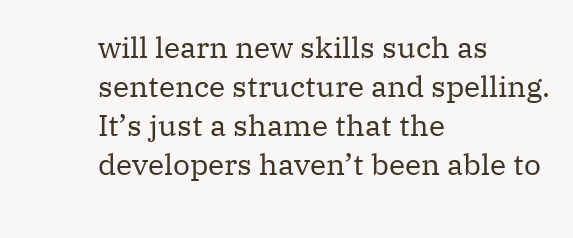will learn new skills such as sentence structure and spelling. It’s just a shame that the developers haven’t been able to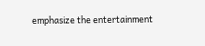emphasize the entertainment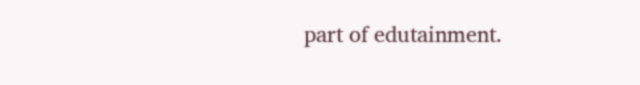part of edutainment.